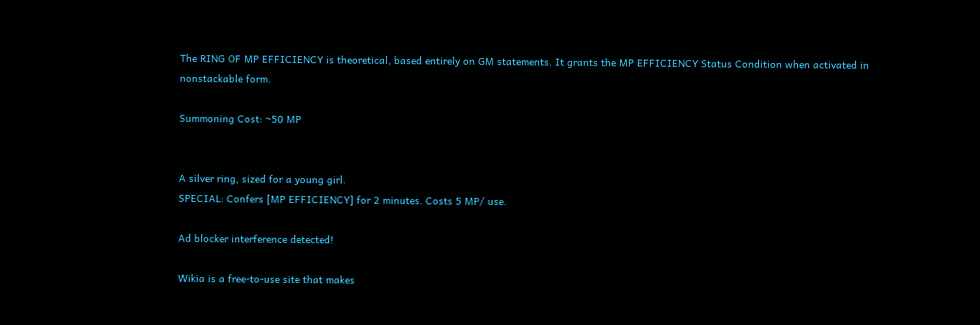The RING OF MP EFFICIENCY is theoretical, based entirely on GM statements. It grants the MP EFFICIENCY Status Condition when activated in nonstackable form.

Summoning Cost: ~50 MP


A silver ring, sized for a young girl.
SPECIAL: Confers [MP EFFICIENCY] for 2 minutes. Costs 5 MP/ use.

Ad blocker interference detected!

Wikia is a free-to-use site that makes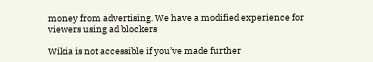money from advertising. We have a modified experience for viewers using ad blockers

Wikia is not accessible if you’ve made further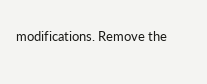modifications. Remove the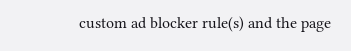custom ad blocker rule(s) and the page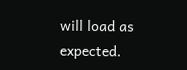will load as expected.